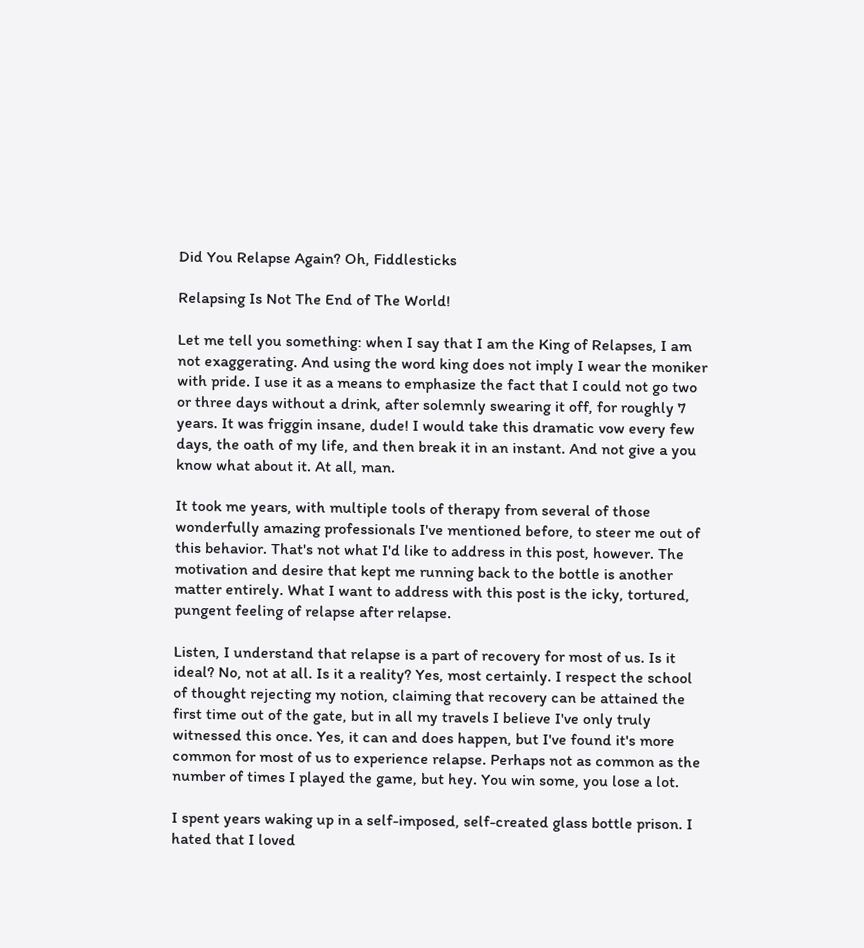Did You Relapse Again? Oh, Fiddlesticks

Relapsing Is Not The End of The World!

Let me tell you something: when I say that I am the King of Relapses, I am not exaggerating. And using the word king does not imply I wear the moniker with pride. I use it as a means to emphasize the fact that I could not go two or three days without a drink, after solemnly swearing it off, for roughly 7 years. It was friggin insane, dude! I would take this dramatic vow every few days, the oath of my life, and then break it in an instant. And not give a you know what about it. At all, man.

It took me years, with multiple tools of therapy from several of those wonderfully amazing professionals I've mentioned before, to steer me out of this behavior. That's not what I'd like to address in this post, however. The motivation and desire that kept me running back to the bottle is another matter entirely. What I want to address with this post is the icky, tortured, pungent feeling of relapse after relapse.

Listen, I understand that relapse is a part of recovery for most of us. Is it ideal? No, not at all. Is it a reality? Yes, most certainly. I respect the school of thought rejecting my notion, claiming that recovery can be attained the first time out of the gate, but in all my travels I believe I've only truly witnessed this once. Yes, it can and does happen, but I've found it's more common for most of us to experience relapse. Perhaps not as common as the number of times I played the game, but hey. You win some, you lose a lot.

I spent years waking up in a self-imposed, self-created glass bottle prison. I hated that I loved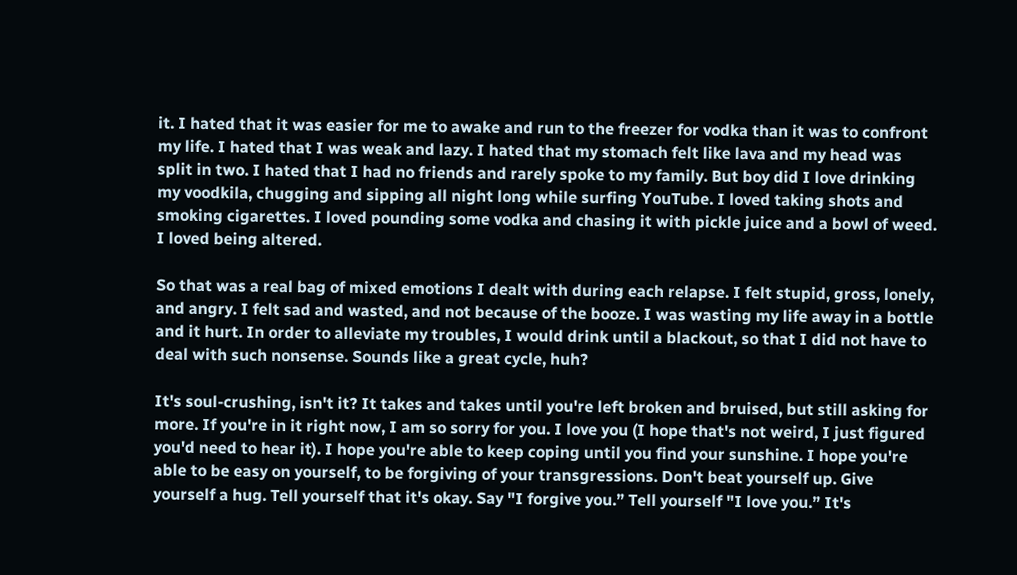it. I hated that it was easier for me to awake and run to the freezer for vodka than it was to confront my life. I hated that I was weak and lazy. I hated that my stomach felt like lava and my head was split in two. I hated that I had no friends and rarely spoke to my family. But boy did I love drinking my voodkila, chugging and sipping all night long while surfing YouTube. I loved taking shots and smoking cigarettes. I loved pounding some vodka and chasing it with pickle juice and a bowl of weed. I loved being altered.

So that was a real bag of mixed emotions I dealt with during each relapse. I felt stupid, gross, lonely, and angry. I felt sad and wasted, and not because of the booze. I was wasting my life away in a bottle and it hurt. In order to alleviate my troubles, I would drink until a blackout, so that I did not have to deal with such nonsense. Sounds like a great cycle, huh?

It's soul-crushing, isn't it? It takes and takes until you're left broken and bruised, but still asking for more. If you're in it right now, I am so sorry for you. I love you (I hope that's not weird, I just figured you'd need to hear it). I hope you're able to keep coping until you find your sunshine. I hope you're able to be easy on yourself, to be forgiving of your transgressions. Don't beat yourself up. Give yourself a hug. Tell yourself that it's okay. Say "I forgive you.” Tell yourself "I love you.” It's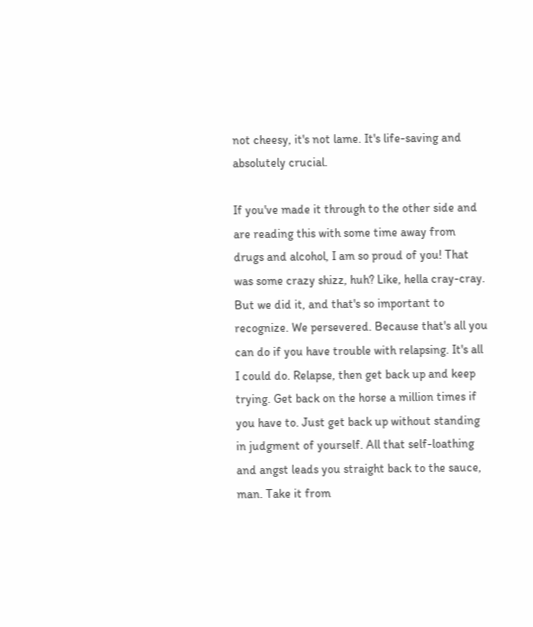not cheesy, it's not lame. It's life-saving and absolutely crucial.

If you've made it through to the other side and are reading this with some time away from drugs and alcohol, I am so proud of you! That was some crazy shizz, huh? Like, hella cray-cray. But we did it, and that's so important to recognize. We persevered. Because that's all you can do if you have trouble with relapsing. It's all I could do. Relapse, then get back up and keep trying. Get back on the horse a million times if you have to. Just get back up without standing in judgment of yourself. All that self-loathing and angst leads you straight back to the sauce, man. Take it from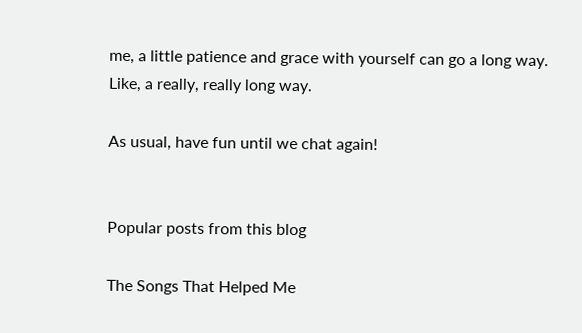me, a little patience and grace with yourself can go a long way. Like, a really, really long way.

As usual, have fun until we chat again!


Popular posts from this blog

The Songs That Helped Me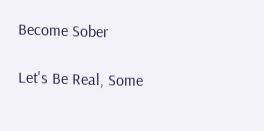Become Sober

Let's Be Real, Some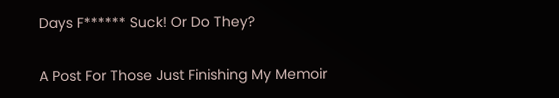Days F****** Suck! Or Do They?

A Post For Those Just Finishing My Memoir